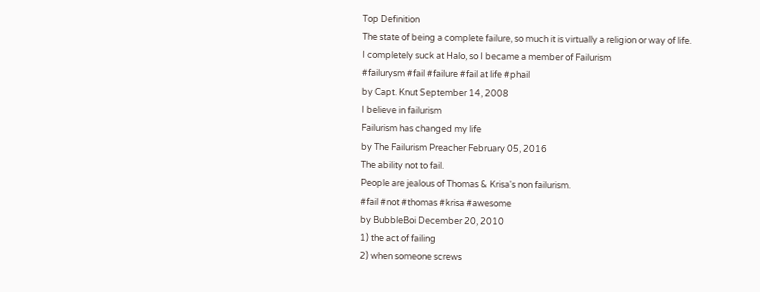Top Definition
The state of being a complete failure, so much it is virtually a religion or way of life.
I completely suck at Halo, so I became a member of Failurism
#failurysm #fail #failure #fail at life #phail
by Capt. Knut September 14, 2008
I believe in failurism
Failurism has changed my life
by The Failurism Preacher February 05, 2016
The ability not to fail.
People are jealous of Thomas & Krisa's non failurism.
#fail #not #thomas #krisa #awesome
by BubbleBoi December 20, 2010
1) the act of failing
2) when someone screws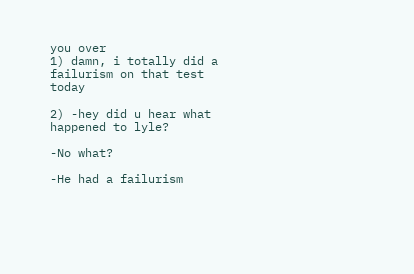you over
1) damn, i totally did a failurism on that test today

2) -hey did u hear what happened to lyle?

-No what?

-He had a failurism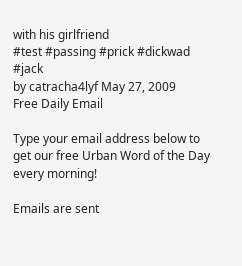with his girlfriend
#test #passing #prick #dickwad #jack
by catracha4lyf May 27, 2009
Free Daily Email

Type your email address below to get our free Urban Word of the Day every morning!

Emails are sent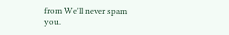from We'll never spam you.